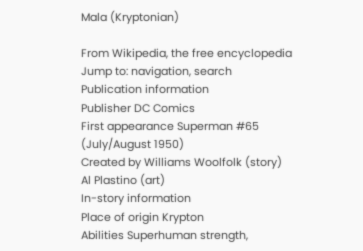Mala (Kryptonian)

From Wikipedia, the free encyclopedia
Jump to: navigation, search
Publication information
Publisher DC Comics
First appearance Superman #65 (July/August 1950)
Created by Williams Woolfolk (story)
Al Plastino (art)
In-story information
Place of origin Krypton
Abilities Superhuman strength,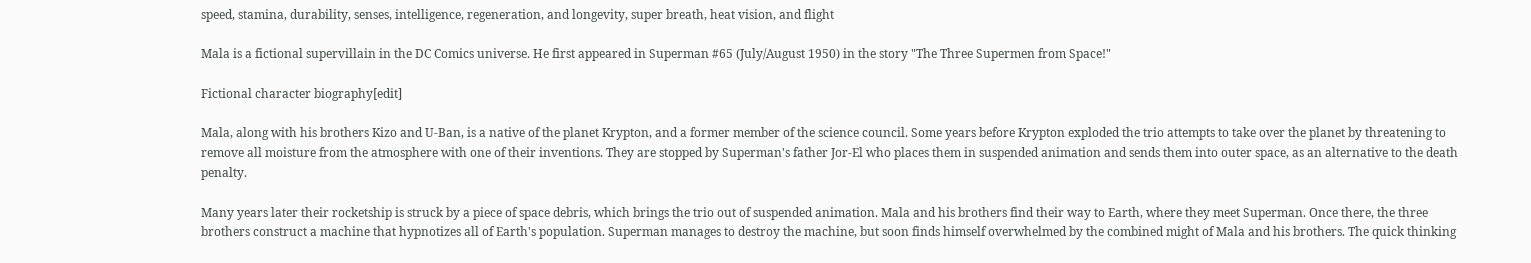speed, stamina, durability, senses, intelligence, regeneration, and longevity, super breath, heat vision, and flight

Mala is a fictional supervillain in the DC Comics universe. He first appeared in Superman #65 (July/August 1950) in the story "The Three Supermen from Space!"

Fictional character biography[edit]

Mala, along with his brothers Kizo and U-Ban, is a native of the planet Krypton, and a former member of the science council. Some years before Krypton exploded the trio attempts to take over the planet by threatening to remove all moisture from the atmosphere with one of their inventions. They are stopped by Superman's father Jor-El who places them in suspended animation and sends them into outer space, as an alternative to the death penalty.

Many years later their rocketship is struck by a piece of space debris, which brings the trio out of suspended animation. Mala and his brothers find their way to Earth, where they meet Superman. Once there, the three brothers construct a machine that hypnotizes all of Earth's population. Superman manages to destroy the machine, but soon finds himself overwhelmed by the combined might of Mala and his brothers. The quick thinking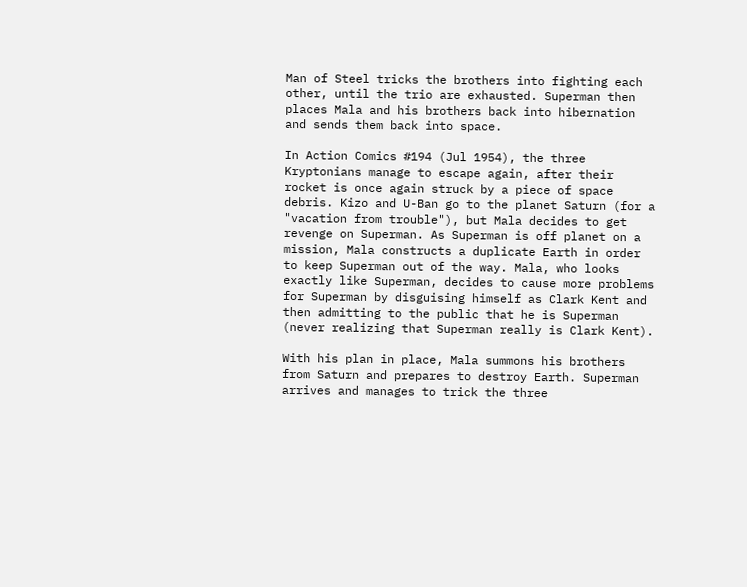Man of Steel tricks the brothers into fighting each other, until the trio are exhausted. Superman then places Mala and his brothers back into hibernation and sends them back into space.

In Action Comics #194 (Jul 1954), the three Kryptonians manage to escape again, after their rocket is once again struck by a piece of space debris. Kizo and U-Ban go to the planet Saturn (for a "vacation from trouble"), but Mala decides to get revenge on Superman. As Superman is off planet on a mission, Mala constructs a duplicate Earth in order to keep Superman out of the way. Mala, who looks exactly like Superman, decides to cause more problems for Superman by disguising himself as Clark Kent and then admitting to the public that he is Superman (never realizing that Superman really is Clark Kent).

With his plan in place, Mala summons his brothers from Saturn and prepares to destroy Earth. Superman arrives and manages to trick the three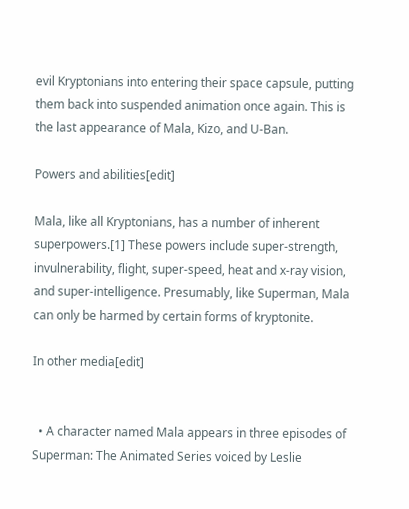evil Kryptonians into entering their space capsule, putting them back into suspended animation once again. This is the last appearance of Mala, Kizo, and U-Ban.

Powers and abilities[edit]

Mala, like all Kryptonians, has a number of inherent superpowers.[1] These powers include super-strength, invulnerability, flight, super-speed, heat and x-ray vision, and super-intelligence. Presumably, like Superman, Mala can only be harmed by certain forms of kryptonite.

In other media[edit]


  • A character named Mala appears in three episodes of Superman: The Animated Series voiced by Leslie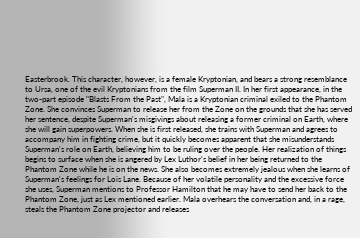Easterbrook. This character, however, is a female Kryptonian, and bears a strong resemblance to Ursa, one of the evil Kryptonians from the film Superman II. In her first appearance, in the two-part episode "Blasts From the Past", Mala is a Kryptonian criminal exiled to the Phantom Zone. She convinces Superman to release her from the Zone on the grounds that she has served her sentence, despite Superman's misgivings about releasing a former criminal on Earth, where she will gain superpowers. When she is first released, she trains with Superman and agrees to accompany him in fighting crime, but it quickly becomes apparent that she misunderstands Superman's role on Earth, believing him to be ruling over the people. Her realization of things begins to surface when she is angered by Lex Luthor's belief in her being returned to the Phantom Zone while he is on the news. She also becomes extremely jealous when she learns of Superman's feelings for Lois Lane. Because of her volatile personality and the excessive force she uses, Superman mentions to Professor Hamilton that he may have to send her back to the Phantom Zone, just as Lex mentioned earlier. Mala overhears the conversation and, in a rage, steals the Phantom Zone projector and releases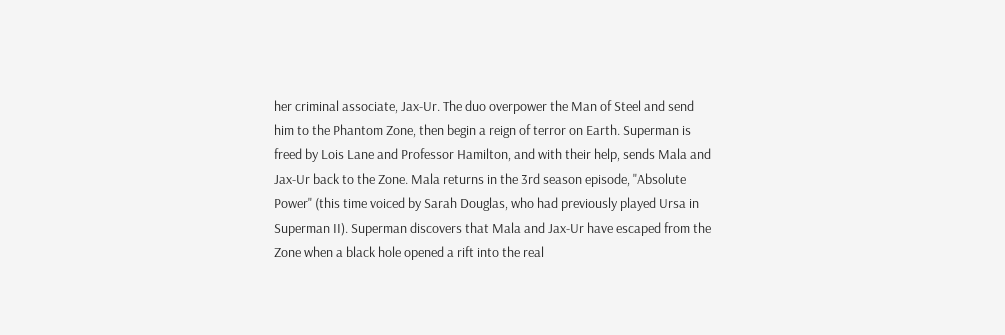her criminal associate, Jax-Ur. The duo overpower the Man of Steel and send him to the Phantom Zone, then begin a reign of terror on Earth. Superman is freed by Lois Lane and Professor Hamilton, and with their help, sends Mala and Jax-Ur back to the Zone. Mala returns in the 3rd season episode, "Absolute Power" (this time voiced by Sarah Douglas, who had previously played Ursa in Superman II). Superman discovers that Mala and Jax-Ur have escaped from the Zone when a black hole opened a rift into the real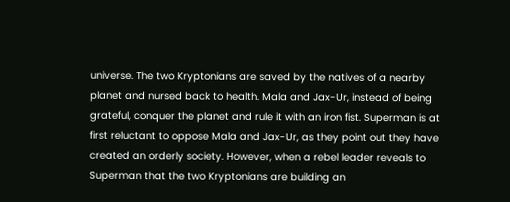universe. The two Kryptonians are saved by the natives of a nearby planet and nursed back to health. Mala and Jax-Ur, instead of being grateful, conquer the planet and rule it with an iron fist. Superman is at first reluctant to oppose Mala and Jax-Ur, as they point out they have created an orderly society. However, when a rebel leader reveals to Superman that the two Kryptonians are building an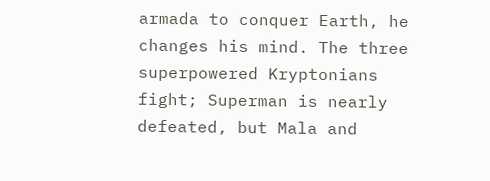armada to conquer Earth, he changes his mind. The three superpowered Kryptonians fight; Superman is nearly defeated, but Mala and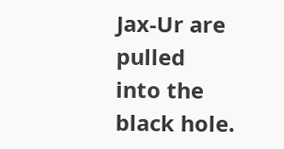Jax-Ur are pulled into the black hole.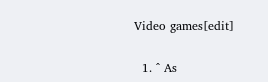Video games[edit]


  1. ^ As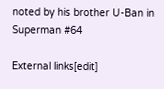noted by his brother U-Ban in Superman #64

External links[edit]